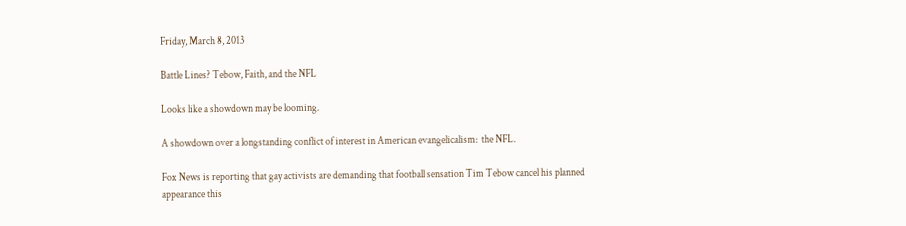Friday, March 8, 2013

Battle Lines? Tebow, Faith, and the NFL

Looks like a showdown may be looming.

A showdown over a longstanding conflict of interest in American evangelicalism:  the NFL.

Fox News is reporting that gay activists are demanding that football sensation Tim Tebow cancel his planned appearance this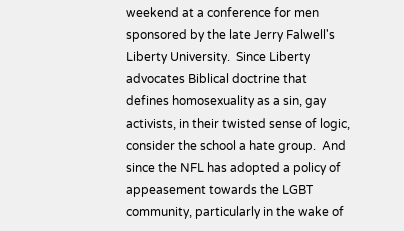weekend at a conference for men sponsored by the late Jerry Falwell's Liberty University.  Since Liberty advocates Biblical doctrine that defines homosexuality as a sin, gay activists, in their twisted sense of logic, consider the school a hate group.  And since the NFL has adopted a policy of appeasement towards the LGBT community, particularly in the wake of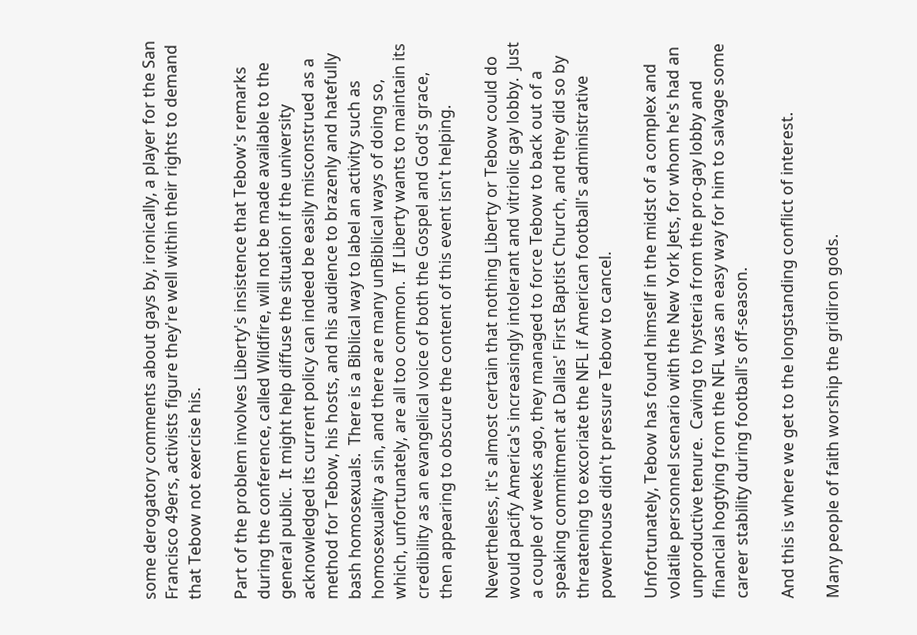some derogatory comments about gays by, ironically, a player for the San Francisco 49ers, activists figure they're well within their rights to demand that Tebow not exercise his.

Part of the problem involves Liberty's insistence that Tebow's remarks during the conference, called Wildfire, will not be made available to the general public.  It might help diffuse the situation if the university acknowledged its current policy can indeed be easily misconstrued as a method for Tebow, his hosts, and his audience to brazenly and hatefully bash homosexuals.  There is a Biblical way to label an activity such as homosexuality a sin, and there are many unBiblical ways of doing so, which, unfortunately, are all too common.  If Liberty wants to maintain its credibility as an evangelical voice of both the Gospel and God's grace, then appearing to obscure the content of this event isn't helping.

Nevertheless, it's almost certain that nothing Liberty or Tebow could do would pacify America's increasingly intolerant and vitriolic gay lobby.  Just a couple of weeks ago, they managed to force Tebow to back out of a speaking commitment at Dallas' First Baptist Church, and they did so by threatening to excoriate the NFL if American football's administrative powerhouse didn't pressure Tebow to cancel.

Unfortunately, Tebow has found himself in the midst of a complex and volatile personnel scenario with the New York Jets, for whom he's had an unproductive tenure.  Caving to hysteria from the pro-gay lobby and financial hogtying from the NFL was an easy way for him to salvage some career stability during football's off-season.

And this is where we get to the longstanding conflict of interest.

Many people of faith worship the gridiron gods.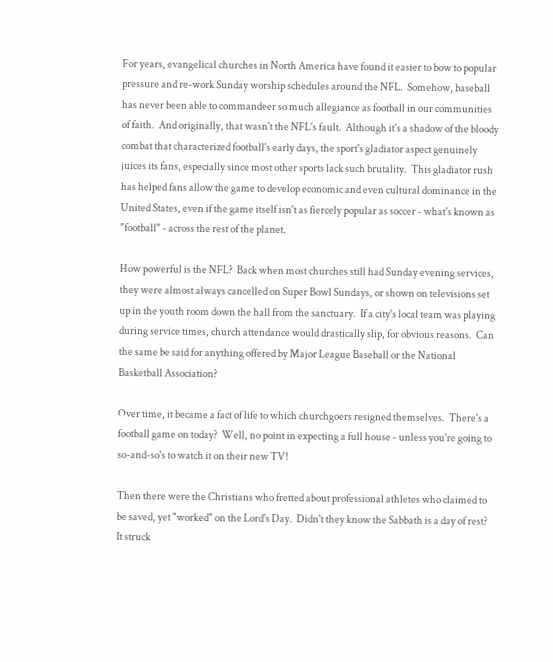For years, evangelical churches in North America have found it easier to bow to popular pressure and re-work Sunday worship schedules around the NFL.  Somehow, baseball has never been able to commandeer so much allegiance as football in our communities of faith.  And originally, that wasn't the NFL's fault.  Although it's a shadow of the bloody combat that characterized football's early days, the sport's gladiator aspect genuinely juices its fans, especially since most other sports lack such brutality.  This gladiator rush has helped fans allow the game to develop economic and even cultural dominance in the United States, even if the game itself isn't as fiercely popular as soccer - what's known as "football" - across the rest of the planet.

How powerful is the NFL?  Back when most churches still had Sunday evening services, they were almost always cancelled on Super Bowl Sundays, or shown on televisions set up in the youth room down the hall from the sanctuary.  If a city's local team was playing during service times, church attendance would drastically slip, for obvious reasons.  Can the same be said for anything offered by Major League Baseball or the National Basketball Association?

Over time, it became a fact of life to which churchgoers resigned themselves.  There's a football game on today?  Well, no point in expecting a full house - unless you're going to so-and-so's to watch it on their new TV!

Then there were the Christians who fretted about professional athletes who claimed to be saved, yet "worked" on the Lord's Day.  Didn't they know the Sabbath is a day of rest?  It struck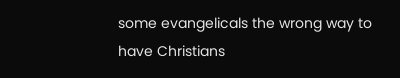some evangelicals the wrong way to have Christians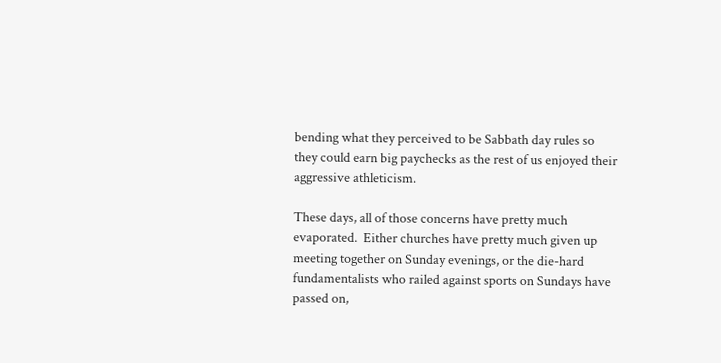bending what they perceived to be Sabbath day rules so they could earn big paychecks as the rest of us enjoyed their aggressive athleticism.

These days, all of those concerns have pretty much evaporated.  Either churches have pretty much given up meeting together on Sunday evenings, or the die-hard fundamentalists who railed against sports on Sundays have passed on,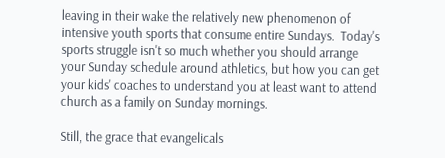leaving in their wake the relatively new phenomenon of intensive youth sports that consume entire Sundays.  Today's sports struggle isn't so much whether you should arrange your Sunday schedule around athletics, but how you can get your kids' coaches to understand you at least want to attend church as a family on Sunday mornings.

Still, the grace that evangelicals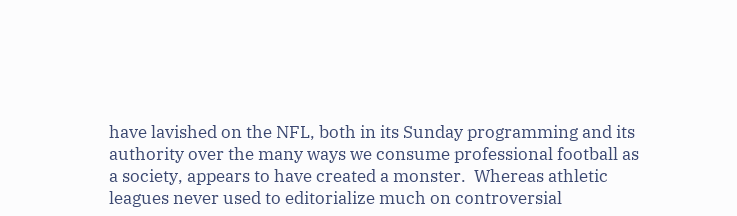have lavished on the NFL, both in its Sunday programming and its authority over the many ways we consume professional football as a society, appears to have created a monster.  Whereas athletic leagues never used to editorialize much on controversial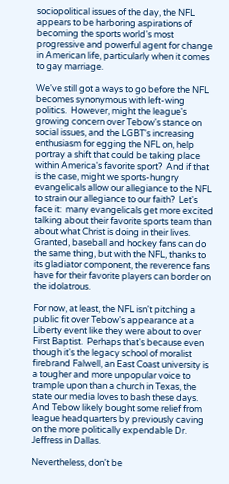sociopolitical issues of the day, the NFL appears to be harboring aspirations of becoming the sports world's most progressive and powerful agent for change in American life, particularly when it comes to gay marriage.

We've still got a ways to go before the NFL becomes synonymous with left-wing politics.  However, might the league's growing concern over Tebow's stance on social issues, and the LGBT's increasing enthusiasm for egging the NFL on, help portray a shift that could be taking place within America's favorite sport?  And if that is the case, might we sports-hungry evangelicals allow our allegiance to the NFL to strain our allegiance to our faith?  Let's face it:  many evangelicals get more excited talking about their favorite sports team than about what Christ is doing in their lives.  Granted, baseball and hockey fans can do the same thing, but with the NFL, thanks to its gladiator component, the reverence fans have for their favorite players can border on the idolatrous.

For now, at least, the NFL isn't pitching a public fit over Tebow's appearance at a Liberty event like they were about to over First Baptist.  Perhaps that's because even though it's the legacy school of moralist firebrand Falwell, an East Coast university is a tougher and more unpopular voice to trample upon than a church in Texas, the state our media loves to bash these days.  And Tebow likely bought some relief from league headquarters by previously caving on the more politically expendable Dr. Jeffress in Dallas.

Nevertheless, don't be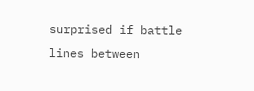surprised if battle lines between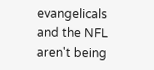evangelicals and the NFL aren't being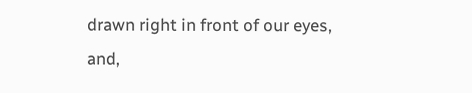drawn right in front of our eyes, and,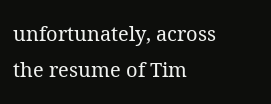unfortunately, across the resume of Tim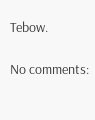Tebow.

No comments: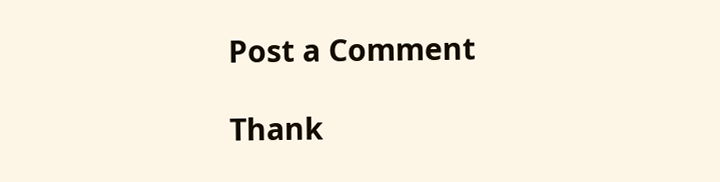Post a Comment

Thank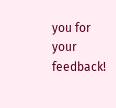you for your feedback!